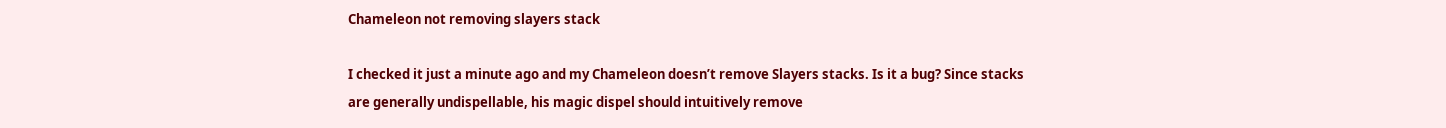Chameleon not removing slayers stack

I checked it just a minute ago and my Chameleon doesn’t remove Slayers stacks. Is it a bug? Since stacks are generally undispellable, his magic dispel should intuitively remove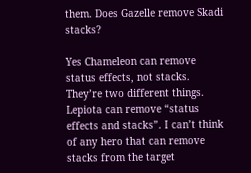them. Does Gazelle remove Skadi stacks?

Yes Chameleon can remove status effects, not stacks. They’re two different things. Lepiota can remove “status effects and stacks”. I can’t think of any hero that can remove stacks from the target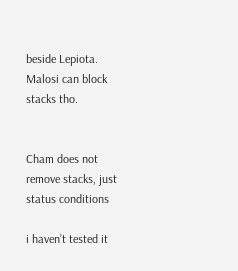beside Lepiota. Malosi can block stacks tho.


Cham does not remove stacks, just status conditions

i haven’t tested it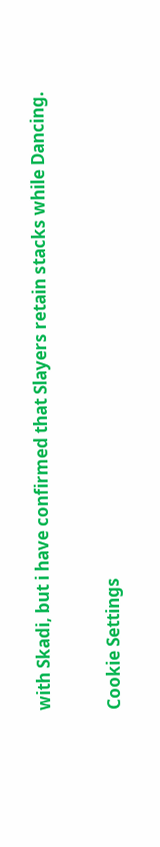with Skadi, but i have confirmed that Slayers retain stacks while Dancing.

Cookie Settings